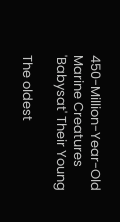450-Million-Year-Old Marine Creatures 'Babysat' Their Young

The oldest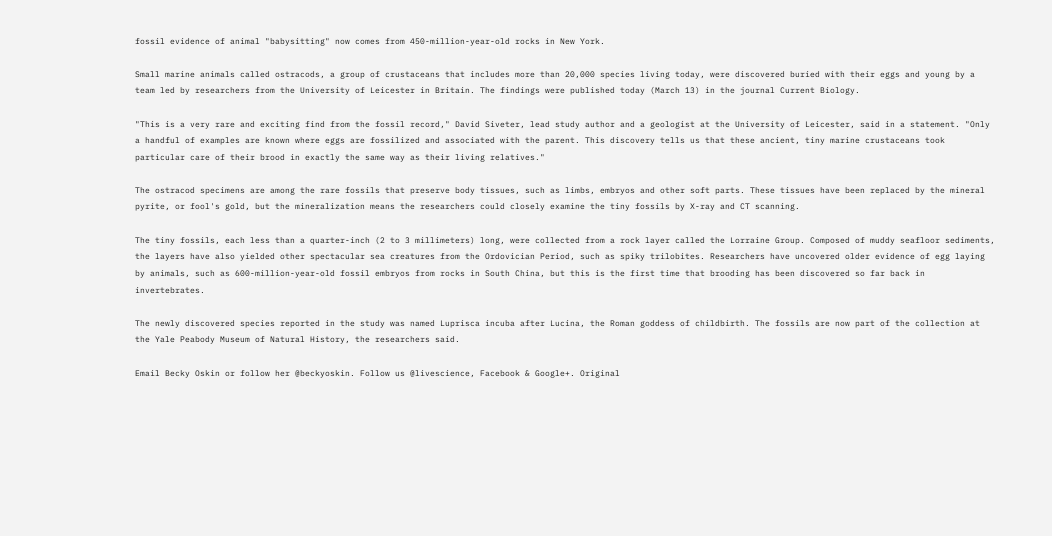fossil evidence of animal "babysitting" now comes from 450-million-year-old rocks in New York.

Small marine animals called ostracods, a group of crustaceans that includes more than 20,000 species living today, were discovered buried with their eggs and young by a team led by researchers from the University of Leicester in Britain. The findings were published today (March 13) in the journal Current Biology.

"This is a very rare and exciting find from the fossil record," David Siveter, lead study author and a geologist at the University of Leicester, said in a statement. "Only a handful of examples are known where eggs are fossilized and associated with the parent. This discovery tells us that these ancient, tiny marine crustaceans took particular care of their brood in exactly the same way as their living relatives."

The ostracod specimens are among the rare fossils that preserve body tissues, such as limbs, embryos and other soft parts. These tissues have been replaced by the mineral pyrite, or fool's gold, but the mineralization means the researchers could closely examine the tiny fossils by X-ray and CT scanning.

The tiny fossils, each less than a quarter-inch (2 to 3 millimeters) long, were collected from a rock layer called the Lorraine Group. Composed of muddy seafloor sediments, the layers have also yielded other spectacular sea creatures from the Ordovician Period, such as spiky trilobites. Researchers have uncovered older evidence of egg laying by animals, such as 600-million-year-old fossil embryos from rocks in South China, but this is the first time that brooding has been discovered so far back in invertebrates.

The newly discovered species reported in the study was named Luprisca incuba after Lucina, the Roman goddess of childbirth. The fossils are now part of the collection at the Yale Peabody Museum of Natural History, the researchers said.

Email Becky Oskin or follow her @beckyoskin. Follow us @livescience, Facebook & Google+. Original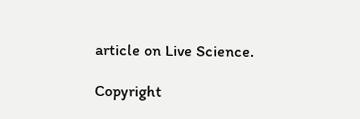article on Live Science.

Copyright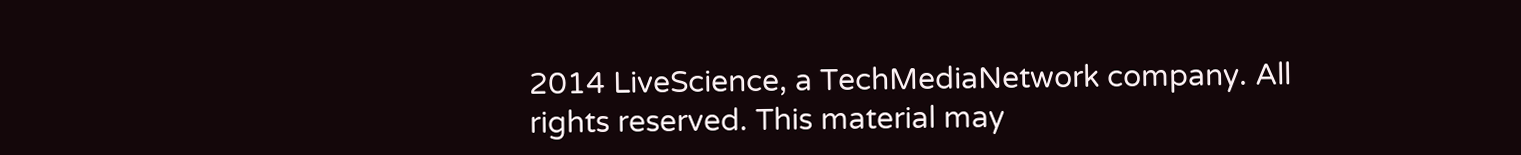2014 LiveScience, a TechMediaNetwork company. All rights reserved. This material may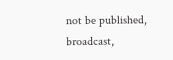not be published, broadcast,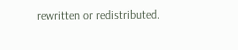rewritten or redistributed.